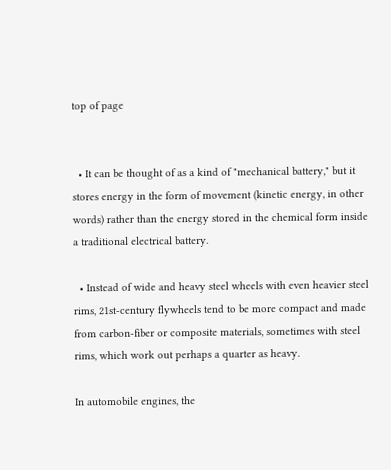top of page


  • It can be thought of as a kind of "mechanical battery," but it stores energy in the form of movement (kinetic energy, in other words) rather than the energy stored in the chemical form inside a traditional electrical battery.

  • Instead of wide and heavy steel wheels with even heavier steel rims, 21st-century flywheels tend to be more compact and made from carbon-fiber or composite materials, sometimes with steel rims, which work out perhaps a quarter as heavy.

In automobile engines, the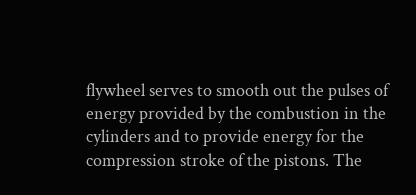flywheel serves to smooth out the pulses of energy provided by the combustion in the cylinders and to provide energy for the compression stroke of the pistons. The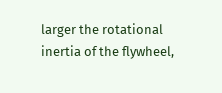larger the rotational inertia of the flywheel,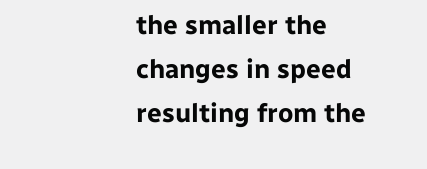the smaller the changes in speed resulting from the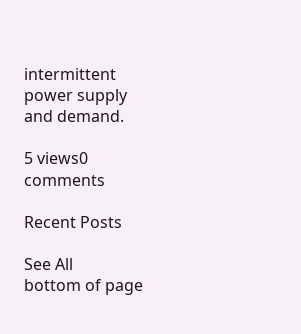intermittent power supply and demand.

5 views0 comments

Recent Posts

See All
bottom of page